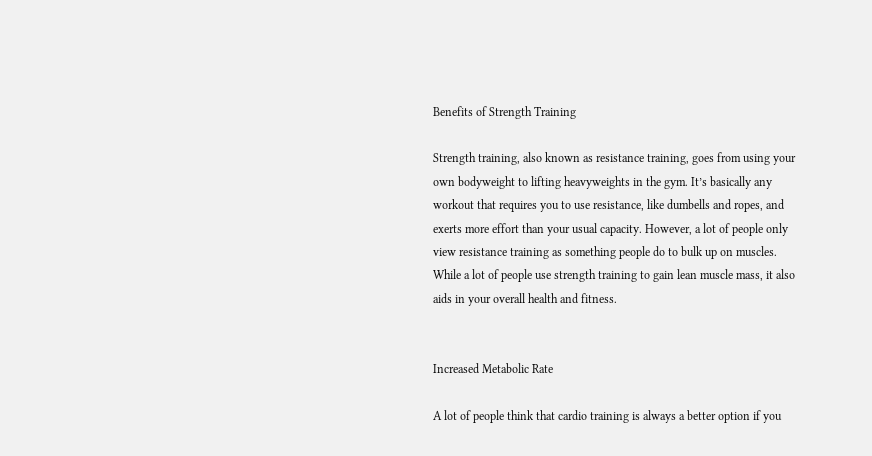Benefits of Strength Training

Strength training, also known as resistance training, goes from using your own bodyweight to lifting heavyweights in the gym. It’s basically any workout that requires you to use resistance, like dumbells and ropes, and exerts more effort than your usual capacity. However, a lot of people only view resistance training as something people do to bulk up on muscles. While a lot of people use strength training to gain lean muscle mass, it also aids in your overall health and fitness.


Increased Metabolic Rate

A lot of people think that cardio training is always a better option if you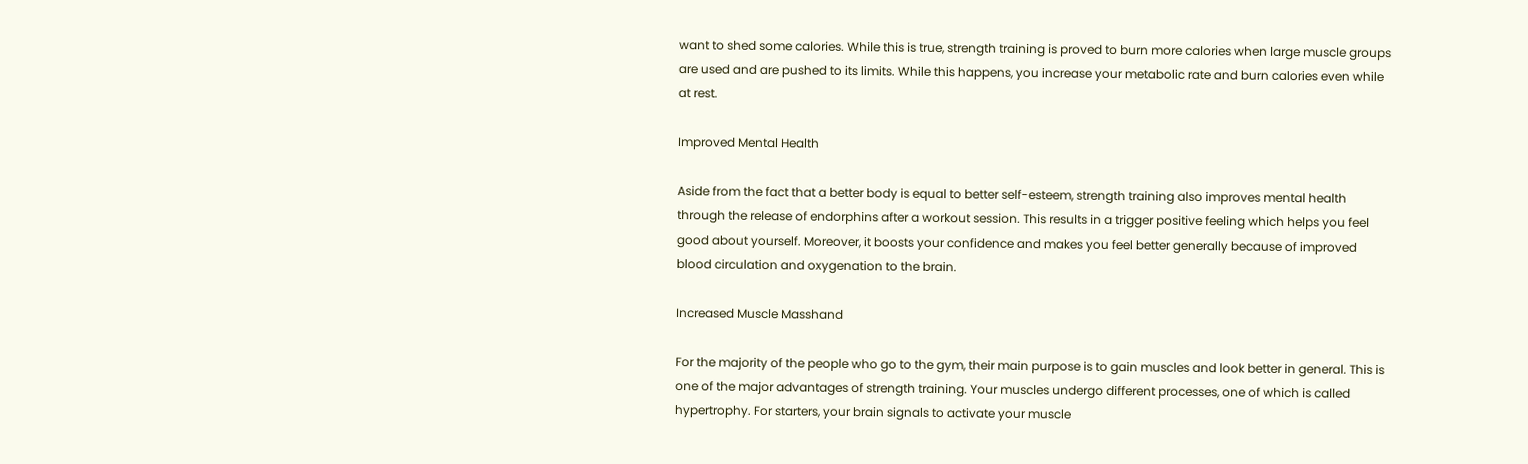want to shed some calories. While this is true, strength training is proved to burn more calories when large muscle groups are used and are pushed to its limits. While this happens, you increase your metabolic rate and burn calories even while at rest.

Improved Mental Health

Aside from the fact that a better body is equal to better self-esteem, strength training also improves mental health through the release of endorphins after a workout session. This results in a trigger positive feeling which helps you feel good about yourself. Moreover, it boosts your confidence and makes you feel better generally because of improved blood circulation and oxygenation to the brain.

Increased Muscle Masshand

For the majority of the people who go to the gym, their main purpose is to gain muscles and look better in general. This is one of the major advantages of strength training. Your muscles undergo different processes, one of which is called hypertrophy. For starters, your brain signals to activate your muscle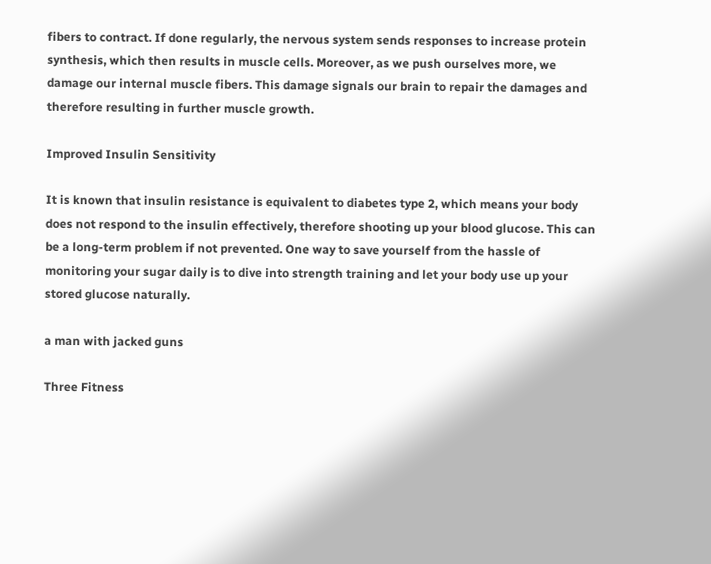fibers to contract. If done regularly, the nervous system sends responses to increase protein synthesis, which then results in muscle cells. Moreover, as we push ourselves more, we damage our internal muscle fibers. This damage signals our brain to repair the damages and therefore resulting in further muscle growth.

Improved Insulin Sensitivity

It is known that insulin resistance is equivalent to diabetes type 2, which means your body does not respond to the insulin effectively, therefore shooting up your blood glucose. This can be a long-term problem if not prevented. One way to save yourself from the hassle of monitoring your sugar daily is to dive into strength training and let your body use up your stored glucose naturally.

a man with jacked guns

Three Fitness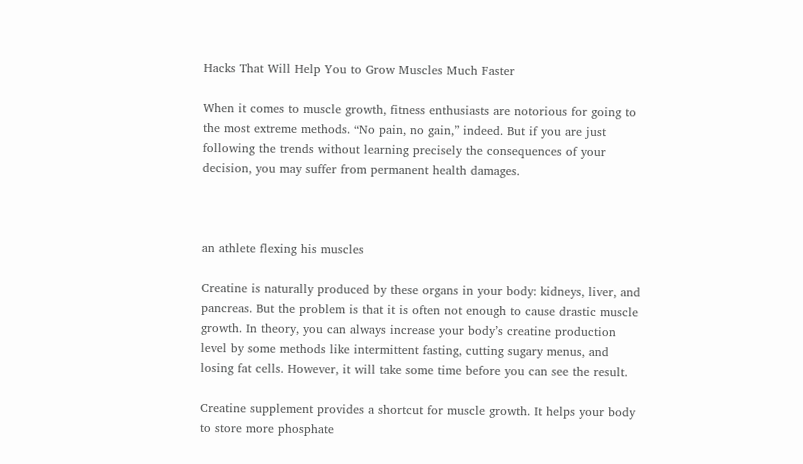Hacks That Will Help You to Grow Muscles Much Faster

When it comes to muscle growth, fitness enthusiasts are notorious for going to the most extreme methods. “No pain, no gain,” indeed. But if you are just following the trends without learning precisely the consequences of your decision, you may suffer from permanent health damages.



an athlete flexing his muscles

Creatine is naturally produced by these organs in your body: kidneys, liver, and pancreas. But the problem is that it is often not enough to cause drastic muscle growth. In theory, you can always increase your body’s creatine production level by some methods like intermittent fasting, cutting sugary menus, and losing fat cells. However, it will take some time before you can see the result.

Creatine supplement provides a shortcut for muscle growth. It helps your body to store more phosphate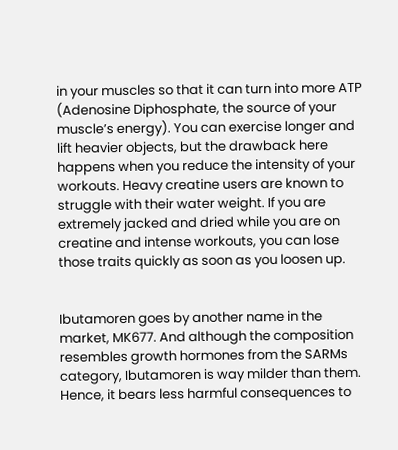in your muscles so that it can turn into more ATP (Adenosine Diphosphate, the source of your muscle’s energy). You can exercise longer and lift heavier objects, but the drawback here happens when you reduce the intensity of your workouts. Heavy creatine users are known to struggle with their water weight. If you are extremely jacked and dried while you are on creatine and intense workouts, you can lose those traits quickly as soon as you loosen up.


Ibutamoren goes by another name in the market, MK677. And although the composition resembles growth hormones from the SARMs category, Ibutamoren is way milder than them. Hence, it bears less harmful consequences to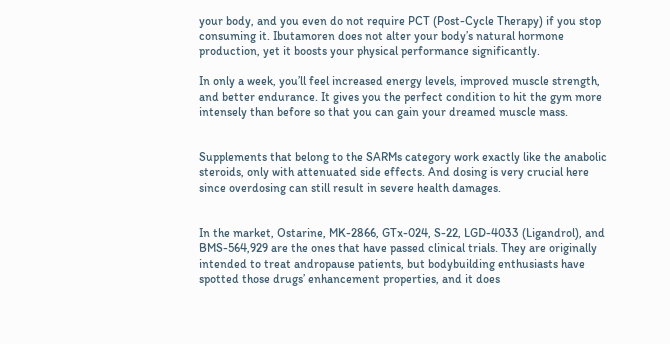your body, and you even do not require PCT (Post-Cycle Therapy) if you stop consuming it. Ibutamoren does not alter your body’s natural hormone production, yet it boosts your physical performance significantly.

In only a week, you’ll feel increased energy levels, improved muscle strength, and better endurance. It gives you the perfect condition to hit the gym more intensely than before so that you can gain your dreamed muscle mass.


Supplements that belong to the SARMs category work exactly like the anabolic steroids, only with attenuated side effects. And dosing is very crucial here since overdosing can still result in severe health damages.


In the market, Ostarine, MK-2866, GTx-024, S-22, LGD-4033 (Ligandrol), and BMS-564,929 are the ones that have passed clinical trials. They are originally intended to treat andropause patients, but bodybuilding enthusiasts have spotted those drugs’ enhancement properties, and it does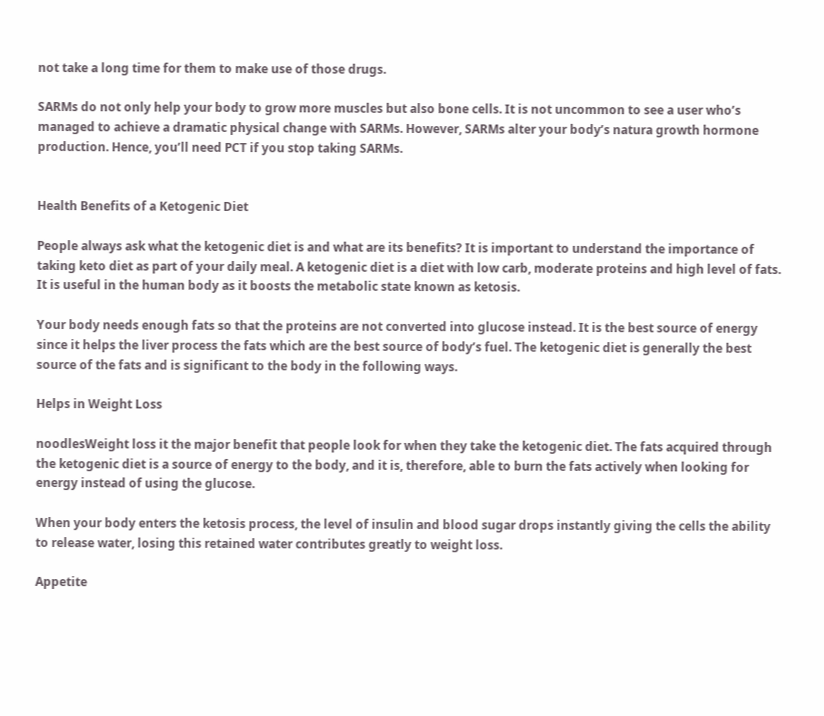not take a long time for them to make use of those drugs.

SARMs do not only help your body to grow more muscles but also bone cells. It is not uncommon to see a user who’s managed to achieve a dramatic physical change with SARMs. However, SARMs alter your body’s natura growth hormone production. Hence, you’ll need PCT if you stop taking SARMs.


Health Benefits of a Ketogenic Diet

People always ask what the ketogenic diet is and what are its benefits? It is important to understand the importance of taking keto diet as part of your daily meal. A ketogenic diet is a diet with low carb, moderate proteins and high level of fats. It is useful in the human body as it boosts the metabolic state known as ketosis.

Your body needs enough fats so that the proteins are not converted into glucose instead. It is the best source of energy since it helps the liver process the fats which are the best source of body’s fuel. The ketogenic diet is generally the best source of the fats and is significant to the body in the following ways.

Helps in Weight Loss

noodlesWeight loss it the major benefit that people look for when they take the ketogenic diet. The fats acquired through the ketogenic diet is a source of energy to the body, and it is, therefore, able to burn the fats actively when looking for energy instead of using the glucose.

When your body enters the ketosis process, the level of insulin and blood sugar drops instantly giving the cells the ability to release water, losing this retained water contributes greatly to weight loss.

Appetite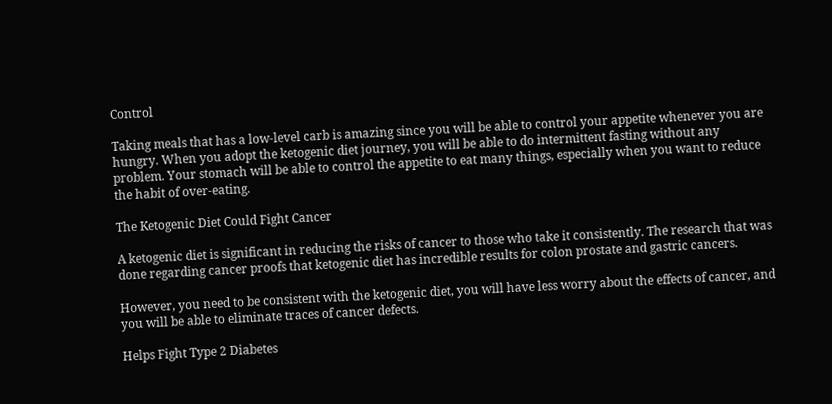Control

Taking meals that has a low-level carb is amazing since you will be able to control your appetite whenever you are hungry. When you adopt the ketogenic diet journey, you will be able to do intermittent fasting without any problem. Your stomach will be able to control the appetite to eat many things, especially when you want to reduce the habit of over-eating.

The Ketogenic Diet Could Fight Cancer

A ketogenic diet is significant in reducing the risks of cancer to those who take it consistently. The research that was done regarding cancer proofs that ketogenic diet has incredible results for colon prostate and gastric cancers.

However, you need to be consistent with the ketogenic diet, you will have less worry about the effects of cancer, and you will be able to eliminate traces of cancer defects.

Helps Fight Type 2 Diabetes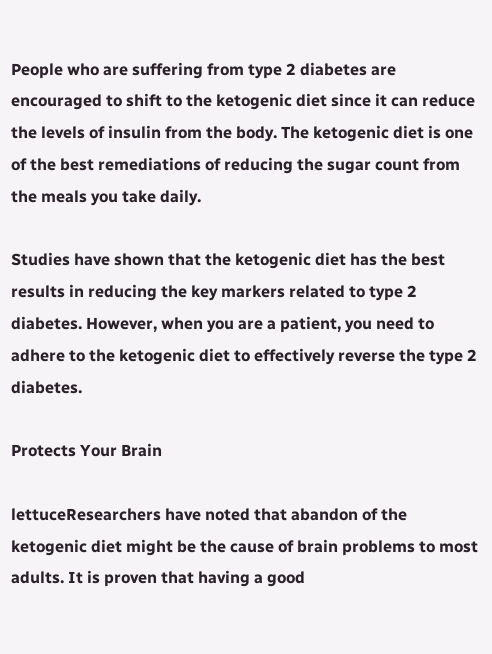People who are suffering from type 2 diabetes are encouraged to shift to the ketogenic diet since it can reduce the levels of insulin from the body. The ketogenic diet is one of the best remediations of reducing the sugar count from the meals you take daily.

Studies have shown that the ketogenic diet has the best results in reducing the key markers related to type 2 diabetes. However, when you are a patient, you need to adhere to the ketogenic diet to effectively reverse the type 2 diabetes.

Protects Your Brain

lettuceResearchers have noted that abandon of the ketogenic diet might be the cause of brain problems to most adults. It is proven that having a good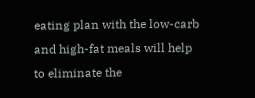eating plan with the low-carb and high-fat meals will help to eliminate the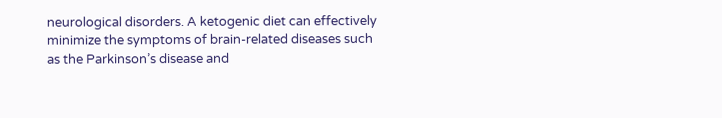neurological disorders. A ketogenic diet can effectively minimize the symptoms of brain-related diseases such as the Parkinson’s disease and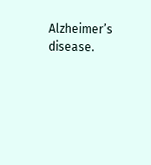Alzheimer’s disease.